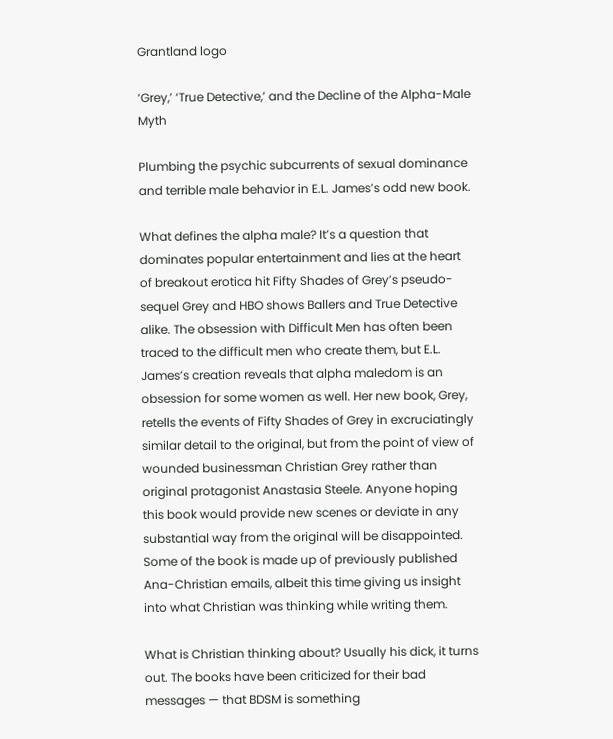Grantland logo

‘Grey,’ ‘True Detective,’ and the Decline of the Alpha-Male Myth

Plumbing the psychic subcurrents of sexual dominance and terrible male behavior in E.L. James’s odd new book.

What defines the alpha male? It’s a question that dominates popular entertainment and lies at the heart of breakout erotica hit Fifty Shades of Grey’s pseudo-sequel Grey and HBO shows Ballers and True Detective alike. The obsession with Difficult Men has often been traced to the difficult men who create them, but E.L. James’s creation reveals that alpha maledom is an obsession for some women as well. Her new book, Grey, retells the events of Fifty Shades of Grey in excruciatingly similar detail to the original, but from the point of view of wounded businessman Christian Grey rather than original protagonist Anastasia Steele. Anyone hoping this book would provide new scenes or deviate in any substantial way from the original will be disappointed. Some of the book is made up of previously published Ana-Christian emails, albeit this time giving us insight into what Christian was thinking while writing them.

What is Christian thinking about? Usually his dick, it turns out. The books have been criticized for their bad messages — that BDSM is something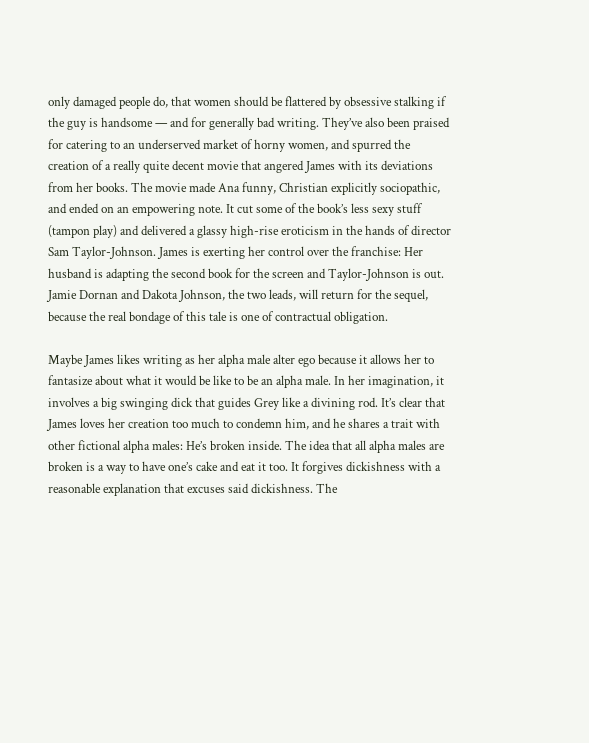only damaged people do, that women should be flattered by obsessive stalking if the guy is handsome — and for generally bad writing. They’ve also been praised for catering to an underserved market of horny women, and spurred the creation of a really quite decent movie that angered James with its deviations from her books. The movie made Ana funny, Christian explicitly sociopathic, and ended on an empowering note. It cut some of the book’s less sexy stuff (tampon play) and delivered a glassy high-rise eroticism in the hands of director Sam Taylor-Johnson. James is exerting her control over the franchise: Her husband is adapting the second book for the screen and Taylor-Johnson is out. Jamie Dornan and Dakota Johnson, the two leads, will return for the sequel, because the real bondage of this tale is one of contractual obligation.

Maybe James likes writing as her alpha male alter ego because it allows her to fantasize about what it would be like to be an alpha male. In her imagination, it involves a big swinging dick that guides Grey like a divining rod. It’s clear that James loves her creation too much to condemn him, and he shares a trait with other fictional alpha males: He’s broken inside. The idea that all alpha males are broken is a way to have one’s cake and eat it too. It forgives dickishness with a reasonable explanation that excuses said dickishness. The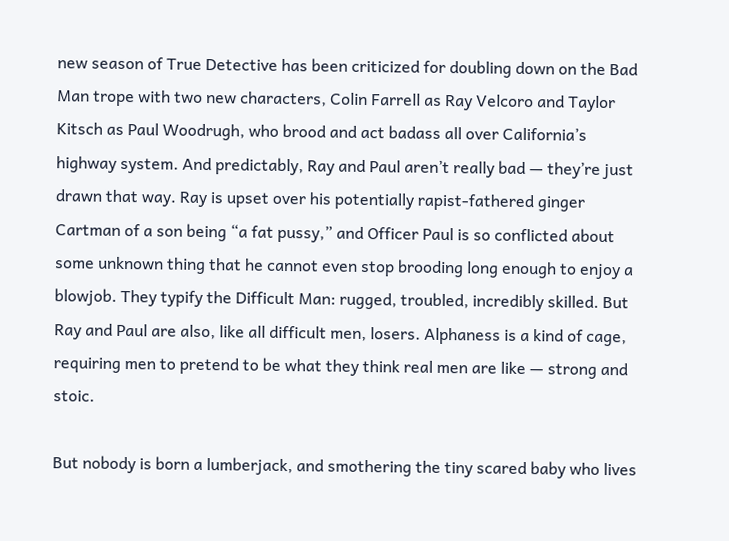new season of True Detective has been criticized for doubling down on the Bad Man trope with two new characters, Colin Farrell as Ray Velcoro and Taylor Kitsch as Paul Woodrugh, who brood and act badass all over California’s highway system. And predictably, Ray and Paul aren’t really bad — they’re just drawn that way. Ray is upset over his potentially rapist-fathered ginger Cartman of a son being “a fat pussy,” and Officer Paul is so conflicted about some unknown thing that he cannot even stop brooding long enough to enjoy a blowjob. They typify the Difficult Man: rugged, troubled, incredibly skilled. But Ray and Paul are also, like all difficult men, losers. Alphaness is a kind of cage, requiring men to pretend to be what they think real men are like — strong and stoic.

But nobody is born a lumberjack, and smothering the tiny scared baby who lives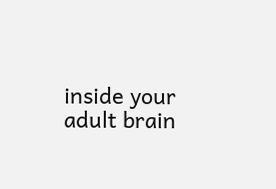inside your adult brain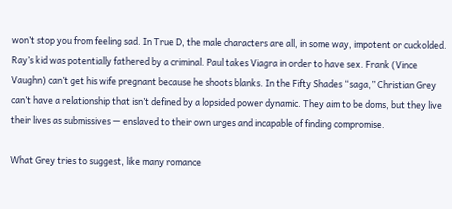won’t stop you from feeling sad. In True D, the male characters are all, in some way, impotent or cuckolded. Ray’s kid was potentially fathered by a criminal. Paul takes Viagra in order to have sex. Frank (Vince Vaughn) can’t get his wife pregnant because he shoots blanks. In the Fifty Shades “saga,” Christian Grey can’t have a relationship that isn’t defined by a lopsided power dynamic. They aim to be doms, but they live their lives as submissives — enslaved to their own urges and incapable of finding compromise.

What Grey tries to suggest, like many romance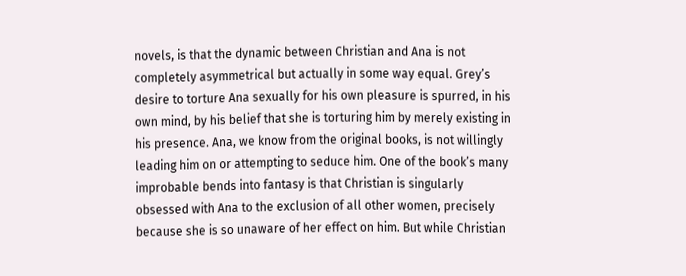novels, is that the dynamic between Christian and Ana is not completely asymmetrical but actually in some way equal. Grey’s desire to torture Ana sexually for his own pleasure is spurred, in his own mind, by his belief that she is torturing him by merely existing in his presence. Ana, we know from the original books, is not willingly leading him on or attempting to seduce him. One of the book’s many improbable bends into fantasy is that Christian is singularly obsessed with Ana to the exclusion of all other women, precisely because she is so unaware of her effect on him. But while Christian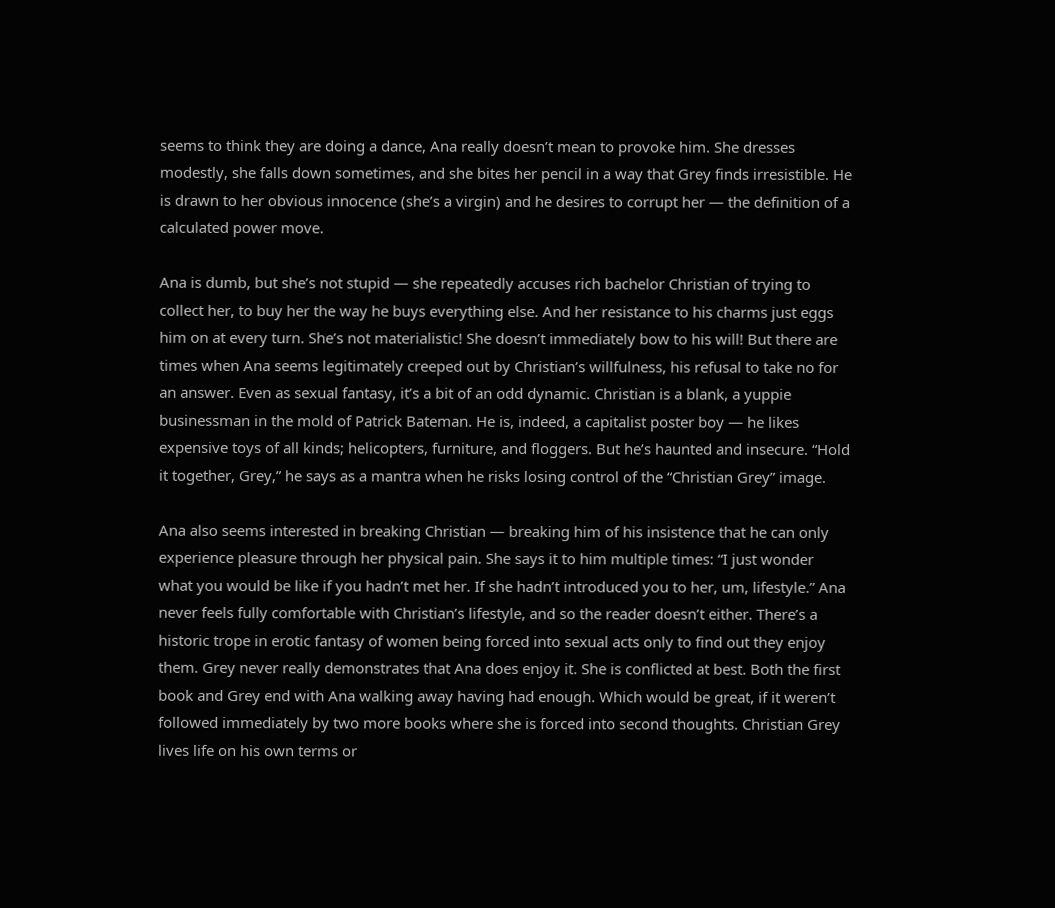seems to think they are doing a dance, Ana really doesn’t mean to provoke him. She dresses modestly, she falls down sometimes, and she bites her pencil in a way that Grey finds irresistible. He is drawn to her obvious innocence (she’s a virgin) and he desires to corrupt her — the definition of a calculated power move.

Ana is dumb, but she’s not stupid — she repeatedly accuses rich bachelor Christian of trying to collect her, to buy her the way he buys everything else. And her resistance to his charms just eggs him on at every turn. She’s not materialistic! She doesn’t immediately bow to his will! But there are times when Ana seems legitimately creeped out by Christian’s willfulness, his refusal to take no for an answer. Even as sexual fantasy, it’s a bit of an odd dynamic. Christian is a blank, a yuppie businessman in the mold of Patrick Bateman. He is, indeed, a capitalist poster boy — he likes expensive toys of all kinds; helicopters, furniture, and floggers. But he’s haunted and insecure. “Hold it together, Grey,” he says as a mantra when he risks losing control of the “Christian Grey” image.

Ana also seems interested in breaking Christian — breaking him of his insistence that he can only experience pleasure through her physical pain. She says it to him multiple times: “I just wonder what you would be like if you hadn’t met her. If she hadn’t introduced you to her, um, lifestyle.” Ana never feels fully comfortable with Christian’s lifestyle, and so the reader doesn’t either. There’s a historic trope in erotic fantasy of women being forced into sexual acts only to find out they enjoy them. Grey never really demonstrates that Ana does enjoy it. She is conflicted at best. Both the first book and Grey end with Ana walking away having had enough. Which would be great, if it weren’t followed immediately by two more books where she is forced into second thoughts. Christian Grey lives life on his own terms or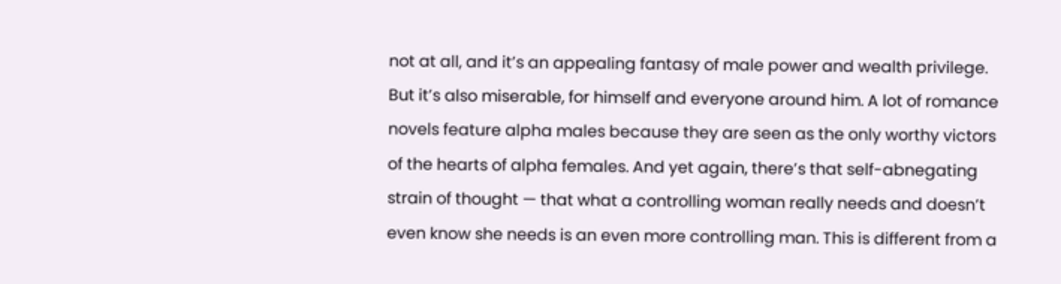not at all, and it’s an appealing fantasy of male power and wealth privilege. But it’s also miserable, for himself and everyone around him. A lot of romance novels feature alpha males because they are seen as the only worthy victors of the hearts of alpha females. And yet again, there’s that self-abnegating strain of thought — that what a controlling woman really needs and doesn’t even know she needs is an even more controlling man. This is different from a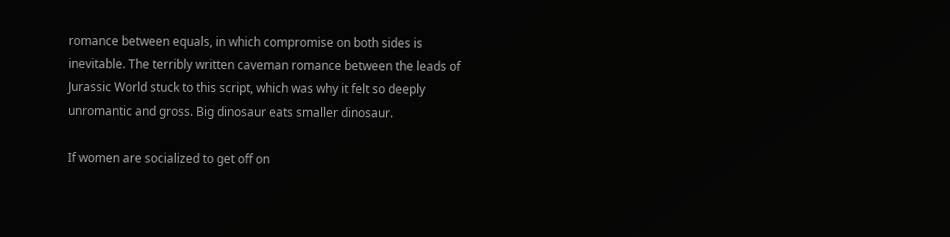romance between equals, in which compromise on both sides is inevitable. The terribly written caveman romance between the leads of Jurassic World stuck to this script, which was why it felt so deeply unromantic and gross. Big dinosaur eats smaller dinosaur.

If women are socialized to get off on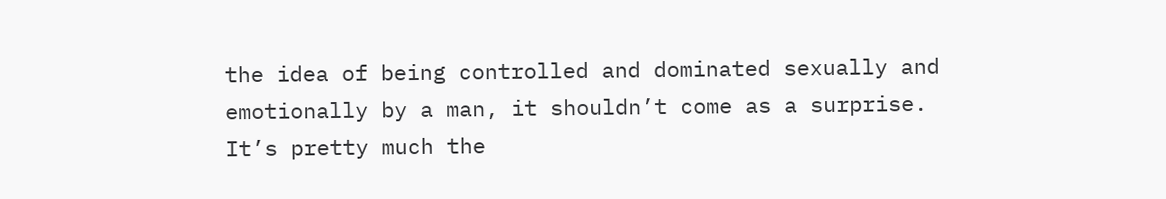the idea of being controlled and dominated sexually and emotionally by a man, it shouldn’t come as a surprise. It’s pretty much the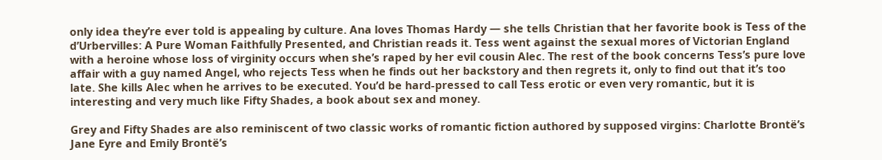only idea they’re ever told is appealing by culture. Ana loves Thomas Hardy — she tells Christian that her favorite book is Tess of the d’Urbervilles: A Pure Woman Faithfully Presented, and Christian reads it. Tess went against the sexual mores of Victorian England with a heroine whose loss of virginity occurs when she’s raped by her evil cousin Alec. The rest of the book concerns Tess’s pure love affair with a guy named Angel, who rejects Tess when he finds out her backstory and then regrets it, only to find out that it’s too late. She kills Alec when he arrives to be executed. You’d be hard-pressed to call Tess erotic or even very romantic, but it is interesting and very much like Fifty Shades, a book about sex and money.

Grey and Fifty Shades are also reminiscent of two classic works of romantic fiction authored by supposed virgins: Charlotte Brontë’s Jane Eyre and Emily Brontë’s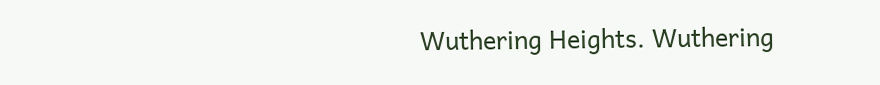Wuthering Heights. Wuthering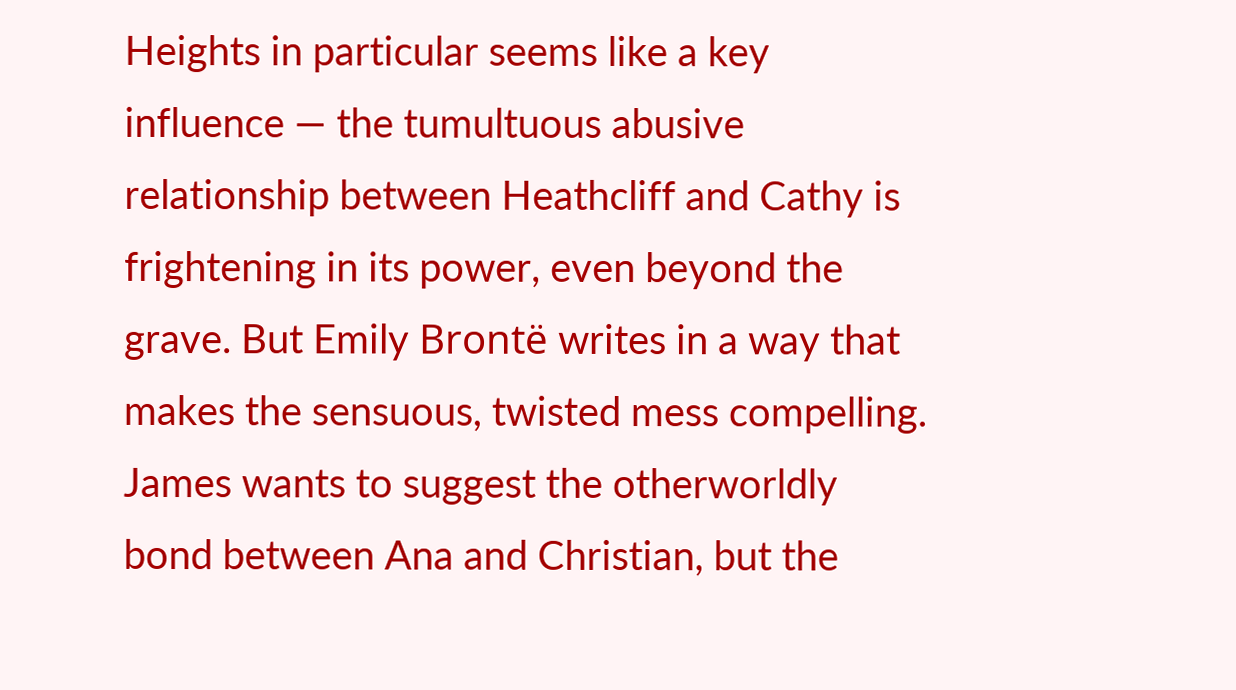Heights in particular seems like a key influence — the tumultuous abusive relationship between Heathcliff and Cathy is frightening in its power, even beyond the grave. But Emily Brontë writes in a way that makes the sensuous, twisted mess compelling. James wants to suggest the otherworldly bond between Ana and Christian, but the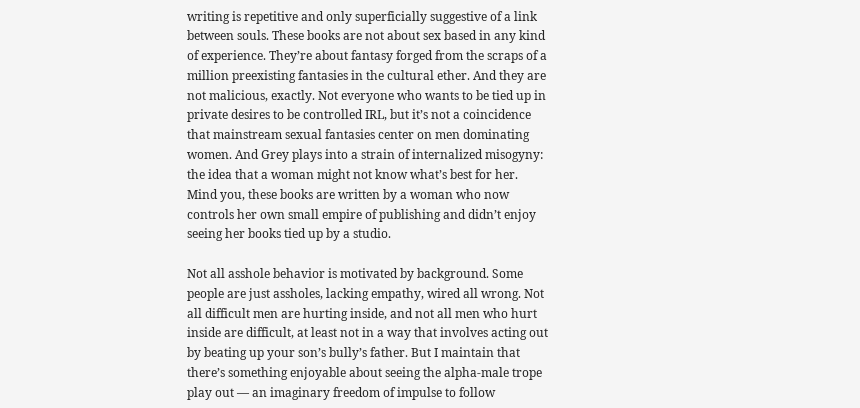writing is repetitive and only superficially suggestive of a link between souls. These books are not about sex based in any kind of experience. They’re about fantasy forged from the scraps of a million preexisting fantasies in the cultural ether. And they are not malicious, exactly. Not everyone who wants to be tied up in private desires to be controlled IRL, but it’s not a coincidence that mainstream sexual fantasies center on men dominating women. And Grey plays into a strain of internalized misogyny: the idea that a woman might not know what’s best for her. Mind you, these books are written by a woman who now controls her own small empire of publishing and didn’t enjoy seeing her books tied up by a studio.

Not all asshole behavior is motivated by background. Some people are just assholes, lacking empathy, wired all wrong. Not all difficult men are hurting inside, and not all men who hurt inside are difficult, at least not in a way that involves acting out by beating up your son’s bully’s father. But I maintain that there’s something enjoyable about seeing the alpha-male trope play out — an imaginary freedom of impulse to follow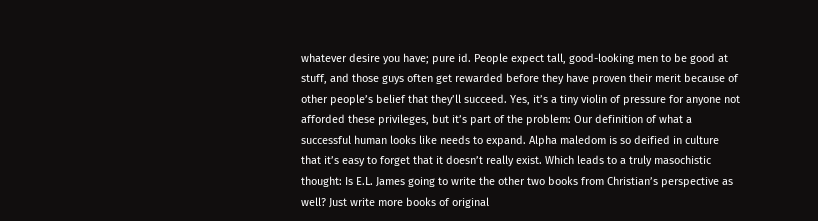whatever desire you have; pure id. People expect tall, good-looking men to be good at stuff, and those guys often get rewarded before they have proven their merit because of other people’s belief that they’ll succeed. Yes, it’s a tiny violin of pressure for anyone not afforded these privileges, but it’s part of the problem: Our definition of what a successful human looks like needs to expand. Alpha maledom is so deified in culture that it’s easy to forget that it doesn’t really exist. Which leads to a truly masochistic thought: Is E.L. James going to write the other two books from Christian’s perspective as well? Just write more books of original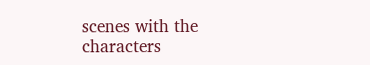scenes with the characters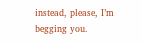instead, please, I’m begging you.